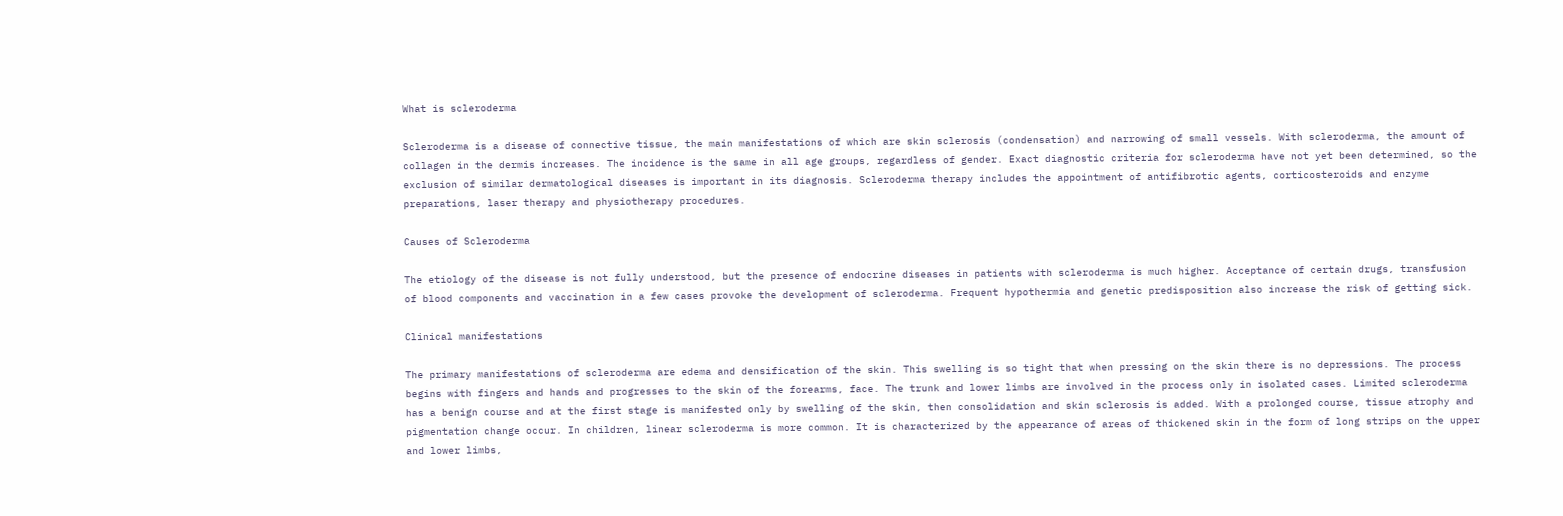What is scleroderma

Scleroderma is a disease of connective tissue, the main manifestations of which are skin sclerosis (condensation) and narrowing of small vessels. With scleroderma, the amount of collagen in the dermis increases. The incidence is the same in all age groups, regardless of gender. Exact diagnostic criteria for scleroderma have not yet been determined, so the exclusion of similar dermatological diseases is important in its diagnosis. Scleroderma therapy includes the appointment of antifibrotic agents, corticosteroids and enzyme preparations, laser therapy and physiotherapy procedures.

Causes of Scleroderma

The etiology of the disease is not fully understood, but the presence of endocrine diseases in patients with scleroderma is much higher. Acceptance of certain drugs, transfusion of blood components and vaccination in a few cases provoke the development of scleroderma. Frequent hypothermia and genetic predisposition also increase the risk of getting sick.

Clinical manifestations

The primary manifestations of scleroderma are edema and densification of the skin. This swelling is so tight that when pressing on the skin there is no depressions. The process begins with fingers and hands and progresses to the skin of the forearms, face. The trunk and lower limbs are involved in the process only in isolated cases. Limited scleroderma has a benign course and at the first stage is manifested only by swelling of the skin, then consolidation and skin sclerosis is added. With a prolonged course, tissue atrophy and pigmentation change occur. In children, linear scleroderma is more common. It is characterized by the appearance of areas of thickened skin in the form of long strips on the upper and lower limbs,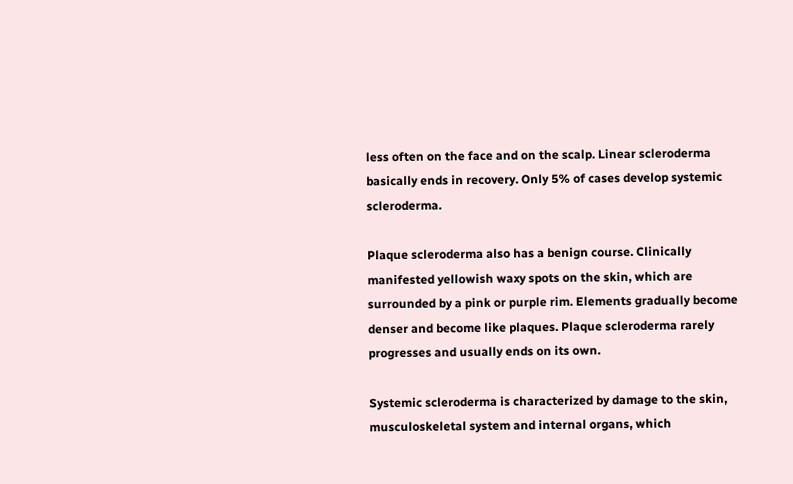less often on the face and on the scalp. Linear scleroderma basically ends in recovery. Only 5% of cases develop systemic scleroderma.

Plaque scleroderma also has a benign course. Clinically manifested yellowish waxy spots on the skin, which are surrounded by a pink or purple rim. Elements gradually become denser and become like plaques. Plaque scleroderma rarely progresses and usually ends on its own.

Systemic scleroderma is characterized by damage to the skin, musculoskeletal system and internal organs, which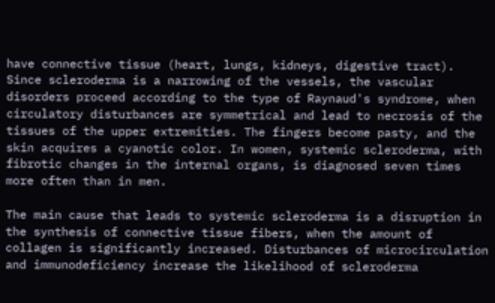have connective tissue (heart, lungs, kidneys, digestive tract). Since scleroderma is a narrowing of the vessels, the vascular disorders proceed according to the type of Raynaud's syndrome, when circulatory disturbances are symmetrical and lead to necrosis of the tissues of the upper extremities. The fingers become pasty, and the skin acquires a cyanotic color. In women, systemic scleroderma, with fibrotic changes in the internal organs, is diagnosed seven times more often than in men.

The main cause that leads to systemic scleroderma is a disruption in the synthesis of connective tissue fibers, when the amount of collagen is significantly increased. Disturbances of microcirculation and immunodeficiency increase the likelihood of scleroderma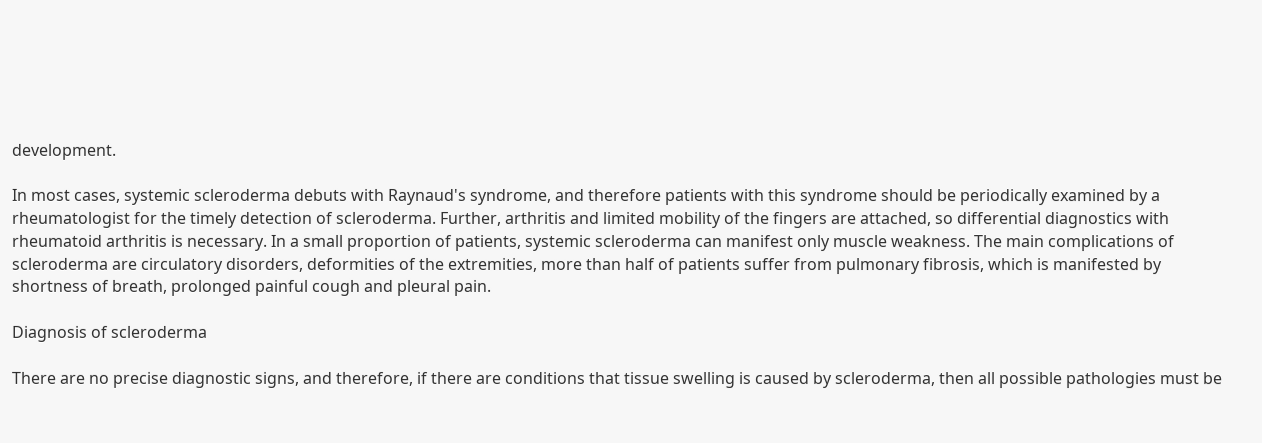development.

In most cases, systemic scleroderma debuts with Raynaud's syndrome, and therefore patients with this syndrome should be periodically examined by a rheumatologist for the timely detection of scleroderma. Further, arthritis and limited mobility of the fingers are attached, so differential diagnostics with rheumatoid arthritis is necessary. In a small proportion of patients, systemic scleroderma can manifest only muscle weakness. The main complications of scleroderma are circulatory disorders, deformities of the extremities, more than half of patients suffer from pulmonary fibrosis, which is manifested by shortness of breath, prolonged painful cough and pleural pain.

Diagnosis of scleroderma

There are no precise diagnostic signs, and therefore, if there are conditions that tissue swelling is caused by scleroderma, then all possible pathologies must be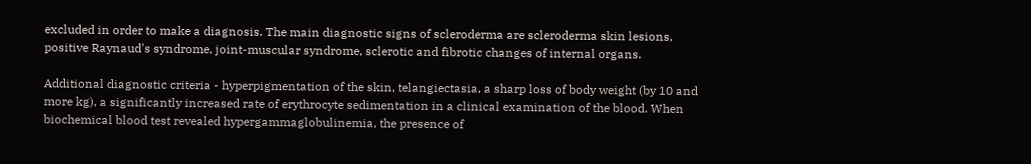excluded in order to make a diagnosis. The main diagnostic signs of scleroderma are scleroderma skin lesions, positive Raynaud's syndrome, joint-muscular syndrome, sclerotic and fibrotic changes of internal organs.

Additional diagnostic criteria - hyperpigmentation of the skin, telangiectasia, a sharp loss of body weight (by 10 and more kg), a significantly increased rate of erythrocyte sedimentation in a clinical examination of the blood. When biochemical blood test revealed hypergammaglobulinemia, the presence of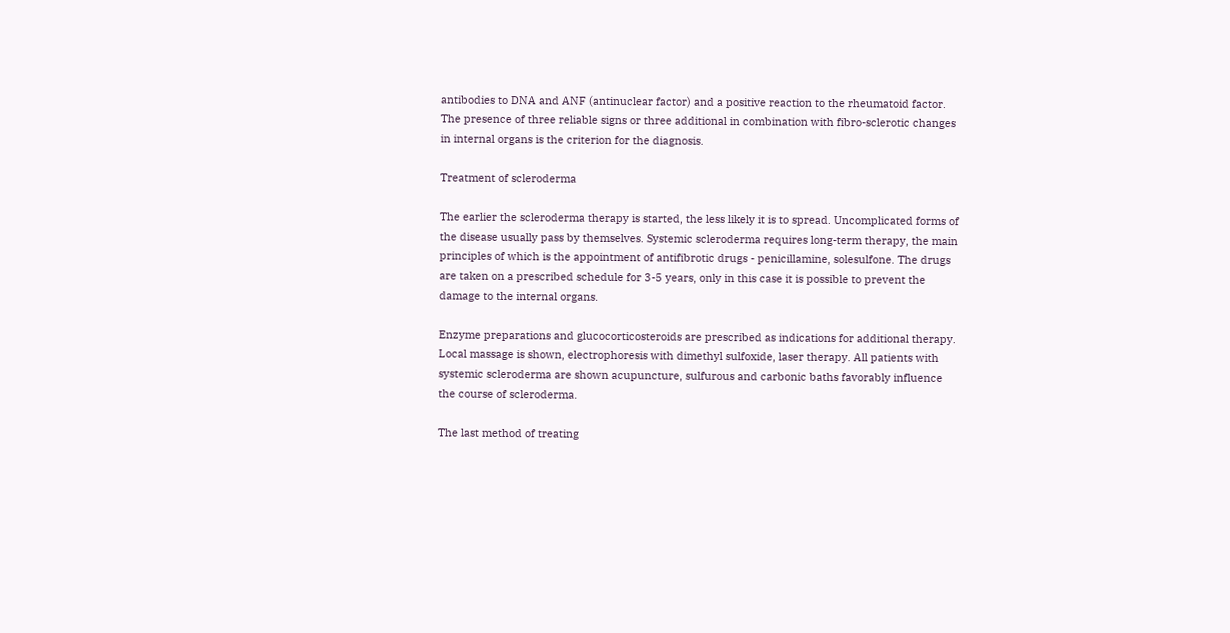antibodies to DNA and ANF (antinuclear factor) and a positive reaction to the rheumatoid factor. The presence of three reliable signs or three additional in combination with fibro-sclerotic changes in internal organs is the criterion for the diagnosis.

Treatment of scleroderma

The earlier the scleroderma therapy is started, the less likely it is to spread. Uncomplicated forms of the disease usually pass by themselves. Systemic scleroderma requires long-term therapy, the main principles of which is the appointment of antifibrotic drugs - penicillamine, solesulfone. The drugs are taken on a prescribed schedule for 3-5 years, only in this case it is possible to prevent the damage to the internal organs.

Enzyme preparations and glucocorticosteroids are prescribed as indications for additional therapy. Local massage is shown, electrophoresis with dimethyl sulfoxide, laser therapy. All patients with systemic scleroderma are shown acupuncture, sulfurous and carbonic baths favorably influence the course of scleroderma.

The last method of treating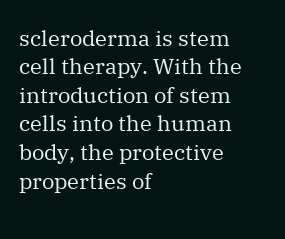scleroderma is stem cell therapy. With the introduction of stem cells into the human body, the protective properties of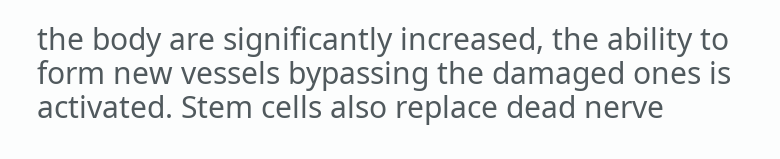the body are significantly increased, the ability to form new vessels bypassing the damaged ones is activated. Stem cells also replace dead nerve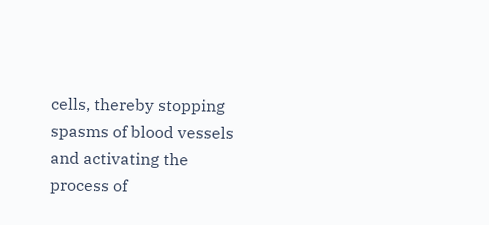cells, thereby stopping spasms of blood vessels and activating the process of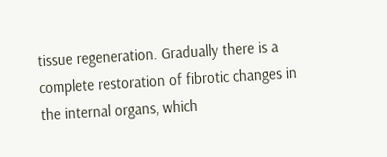tissue regeneration. Gradually there is a complete restoration of fibrotic changes in the internal organs, which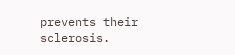prevents their sclerosis.